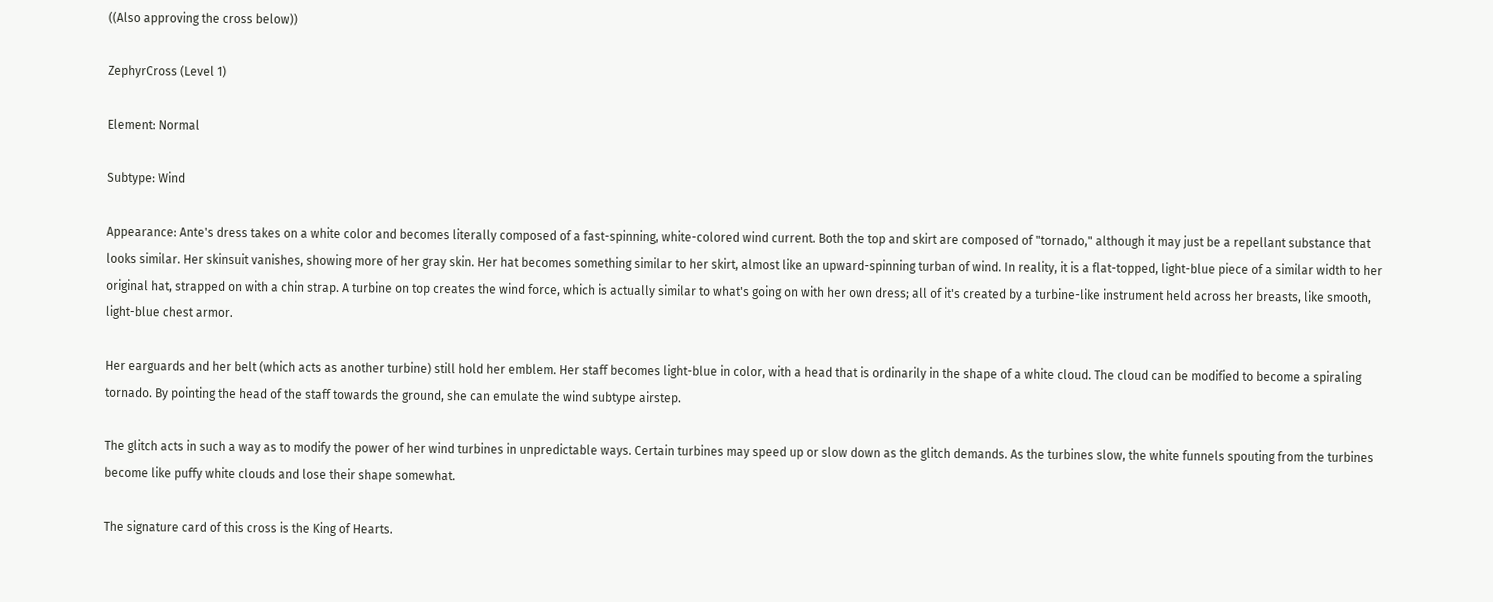((Also approving the cross below))

ZephyrCross (Level 1)

Element: Normal

Subtype: Wind

Appearance: Ante's dress takes on a white color and becomes literally composed of a fast-spinning, white-colored wind current. Both the top and skirt are composed of "tornado," although it may just be a repellant substance that looks similar. Her skinsuit vanishes, showing more of her gray skin. Her hat becomes something similar to her skirt, almost like an upward-spinning turban of wind. In reality, it is a flat-topped, light-blue piece of a similar width to her original hat, strapped on with a chin strap. A turbine on top creates the wind force, which is actually similar to what's going on with her own dress; all of it's created by a turbine-like instrument held across her breasts, like smooth, light-blue chest armor.

Her earguards and her belt (which acts as another turbine) still hold her emblem. Her staff becomes light-blue in color, with a head that is ordinarily in the shape of a white cloud. The cloud can be modified to become a spiraling tornado. By pointing the head of the staff towards the ground, she can emulate the wind subtype airstep.

The glitch acts in such a way as to modify the power of her wind turbines in unpredictable ways. Certain turbines may speed up or slow down as the glitch demands. As the turbines slow, the white funnels spouting from the turbines become like puffy white clouds and lose their shape somewhat.

The signature card of this cross is the King of Hearts.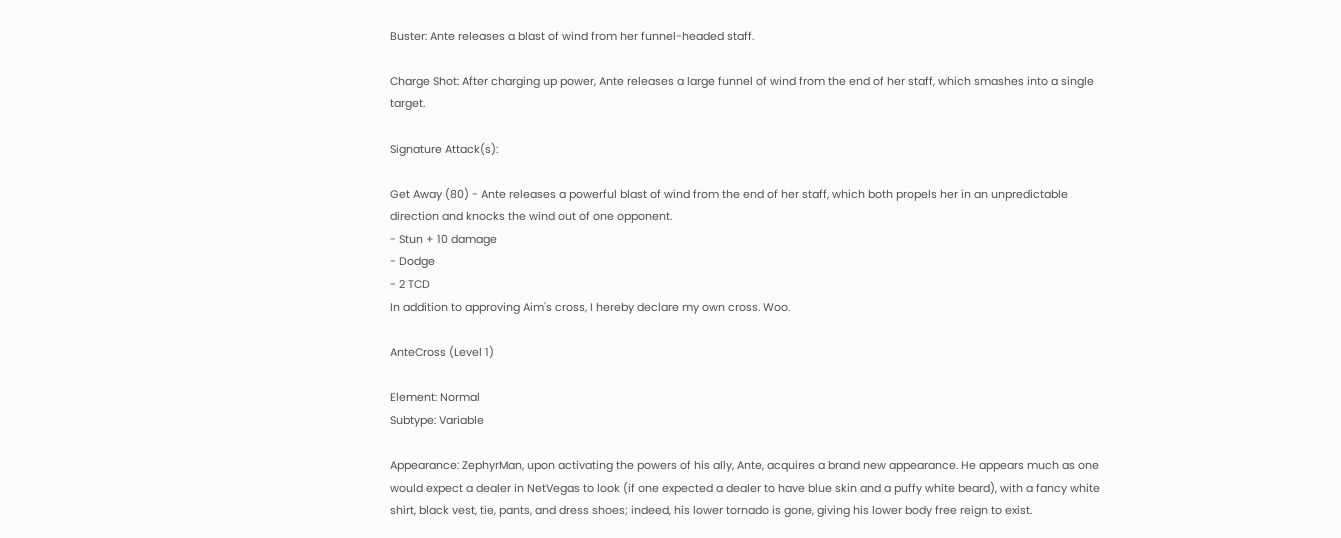Buster: Ante releases a blast of wind from her funnel-headed staff.

Charge Shot: After charging up power, Ante releases a large funnel of wind from the end of her staff, which smashes into a single target.

Signature Attack(s):

Get Away (80) - Ante releases a powerful blast of wind from the end of her staff, which both propels her in an unpredictable direction and knocks the wind out of one opponent.
- Stun + 10 damage
- Dodge
- 2 TCD
In addition to approving Aim's cross, I hereby declare my own cross. Woo.

AnteCross (Level 1)

Element: Normal
Subtype: Variable

Appearance: ZephyrMan, upon activating the powers of his ally, Ante, acquires a brand new appearance. He appears much as one would expect a dealer in NetVegas to look (if one expected a dealer to have blue skin and a puffy white beard), with a fancy white shirt, black vest, tie, pants, and dress shoes; indeed, his lower tornado is gone, giving his lower body free reign to exist.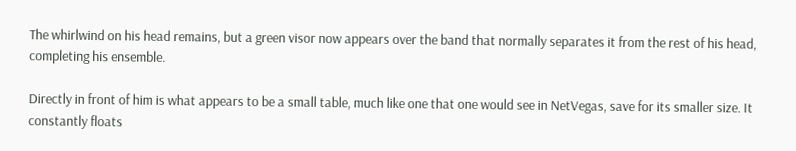The whirlwind on his head remains, but a green visor now appears over the band that normally separates it from the rest of his head, completing his ensemble.

Directly in front of him is what appears to be a small table, much like one that one would see in NetVegas, save for its smaller size. It constantly floats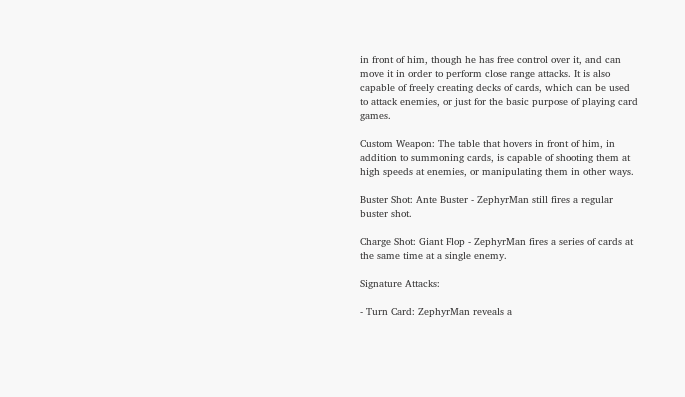in front of him, though he has free control over it, and can move it in order to perform close range attacks. It is also capable of freely creating decks of cards, which can be used to attack enemies, or just for the basic purpose of playing card games.

Custom Weapon: The table that hovers in front of him, in addition to summoning cards, is capable of shooting them at high speeds at enemies, or manipulating them in other ways.

Buster Shot: Ante Buster - ZephyrMan still fires a regular buster shot.

Charge Shot: Giant Flop - ZephyrMan fires a series of cards at the same time at a single enemy.

Signature Attacks:

- Turn Card: ZephyrMan reveals a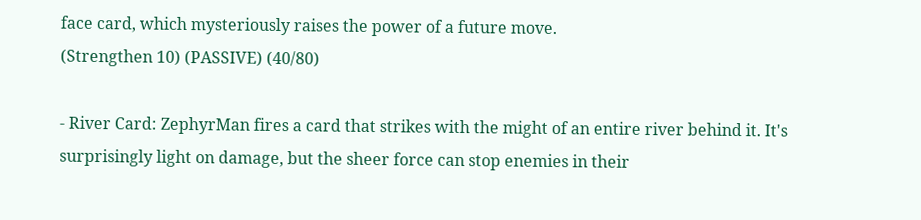face card, which mysteriously raises the power of a future move.
(Strengthen 10) (PASSIVE) (40/80)

- River Card: ZephyrMan fires a card that strikes with the might of an entire river behind it. It's surprisingly light on damage, but the sheer force can stop enemies in their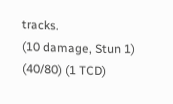tracks.
(10 damage, Stun 1) (40/80) (1 TCD)